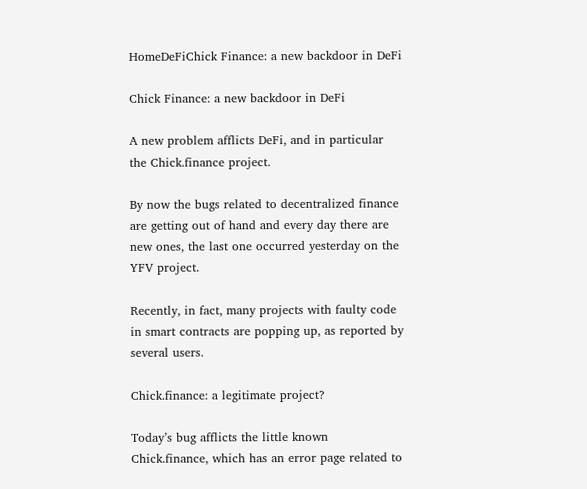HomeDeFiChick Finance: a new backdoor in DeFi

Chick Finance: a new backdoor in DeFi

A new problem afflicts DeFi, and in particular the Chick.finance project.

By now the bugs related to decentralized finance are getting out of hand and every day there are new ones, the last one occurred yesterday on the YFV project.

Recently, in fact, many projects with faulty code in smart contracts are popping up, as reported by several users.

Chick.finance: a legitimate project?

Today’s bug afflicts the little known Chick.finance, which has an error page related to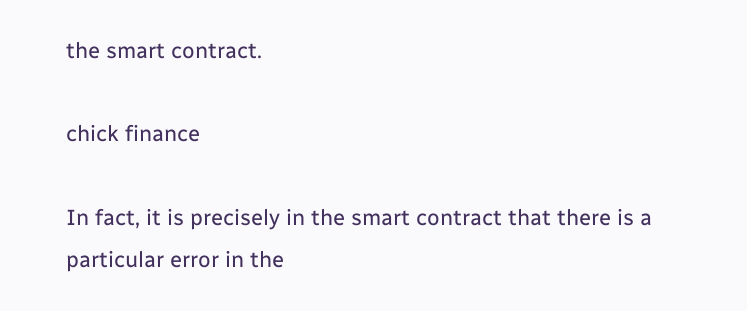the smart contract.

chick finance

In fact, it is precisely in the smart contract that there is a particular error in the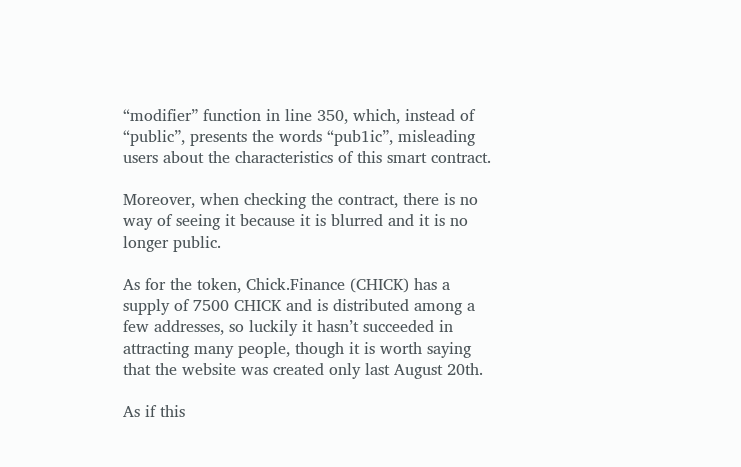“modifier” function in line 350, which, instead of “public”, presents the words “pub1ic”, misleading users about the characteristics of this smart contract.

Moreover, when checking the contract, there is no way of seeing it because it is blurred and it is no longer public.

As for the token, Chick.Finance (CHICK) has a supply of 7500 CHICK and is distributed among a few addresses, so luckily it hasn’t succeeded in attracting many people, though it is worth saying that the website was created only last August 20th.

As if this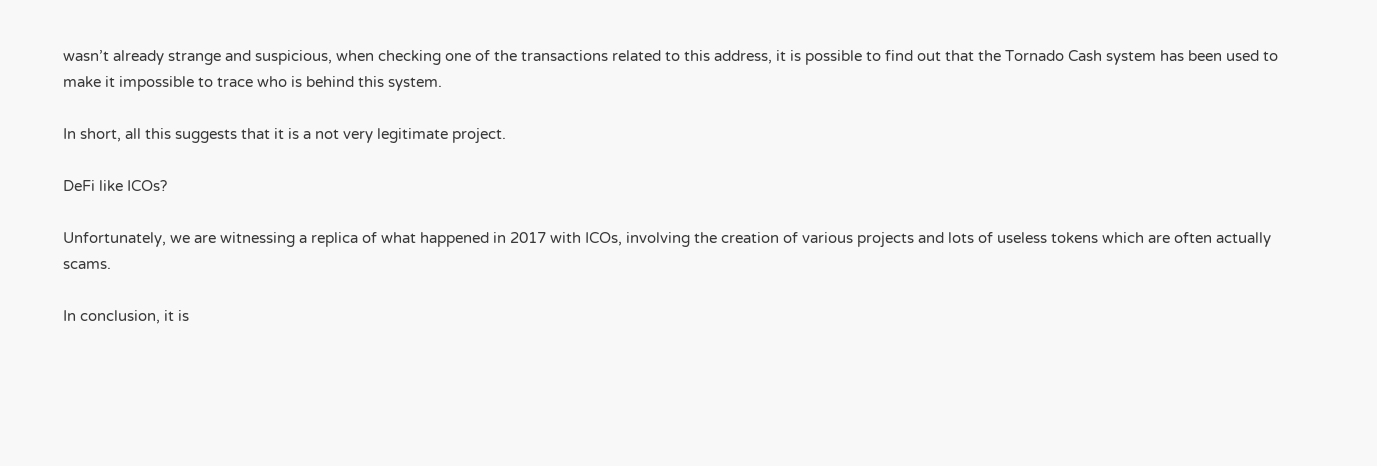wasn’t already strange and suspicious, when checking one of the transactions related to this address, it is possible to find out that the Tornado Cash system has been used to make it impossible to trace who is behind this system.

In short, all this suggests that it is a not very legitimate project.

DeFi like ICOs?

Unfortunately, we are witnessing a replica of what happened in 2017 with ICOs, involving the creation of various projects and lots of useless tokens which are often actually scams.

In conclusion, it is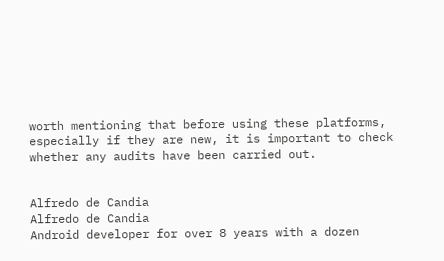worth mentioning that before using these platforms, especially if they are new, it is important to check whether any audits have been carried out.


Alfredo de Candia
Alfredo de Candia
Android developer for over 8 years with a dozen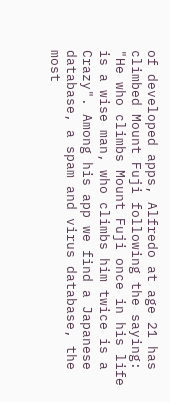of developed apps, Alfredo at age 21 has climbed Mount Fuji following the saying: "He who climbs Mount Fuji once in his life is a wise man, who climbs him twice is a Crazy". Among his app we find a Japanese database, a spam and virus database, the most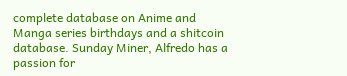complete database on Anime and Manga series birthdays and a shitcoin database. Sunday Miner, Alfredo has a passion for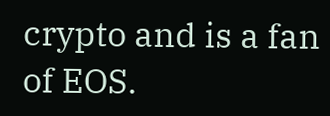crypto and is a fan of EOS.